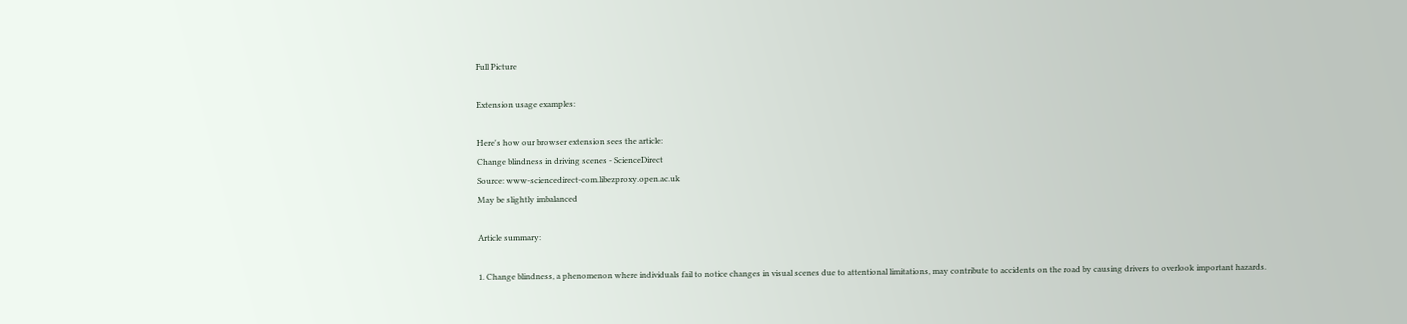Full Picture

Extension usage examples:

Here's how our browser extension sees the article:
Change blindness in driving scenes - ScienceDirect
Source: www-sciencedirect-com.libezproxy.open.ac.uk
May be slightly imbalanced

Article summary:

1. Change blindness, a phenomenon where individuals fail to notice changes in visual scenes due to attentional limitations, may contribute to accidents on the road by causing drivers to overlook important hazards.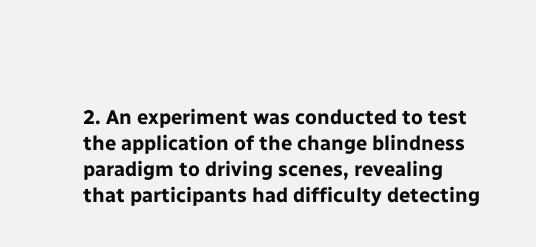2. An experiment was conducted to test the application of the change blindness paradigm to driving scenes, revealing that participants had difficulty detecting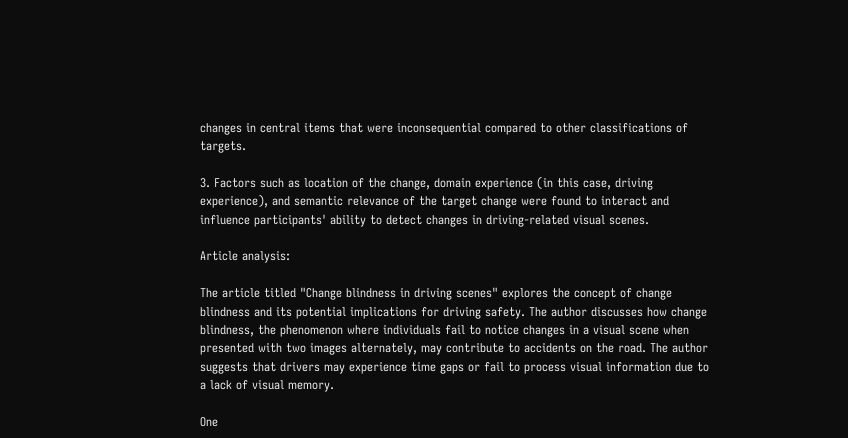changes in central items that were inconsequential compared to other classifications of targets.

3. Factors such as location of the change, domain experience (in this case, driving experience), and semantic relevance of the target change were found to interact and influence participants' ability to detect changes in driving-related visual scenes.

Article analysis:

The article titled "Change blindness in driving scenes" explores the concept of change blindness and its potential implications for driving safety. The author discusses how change blindness, the phenomenon where individuals fail to notice changes in a visual scene when presented with two images alternately, may contribute to accidents on the road. The author suggests that drivers may experience time gaps or fail to process visual information due to a lack of visual memory.

One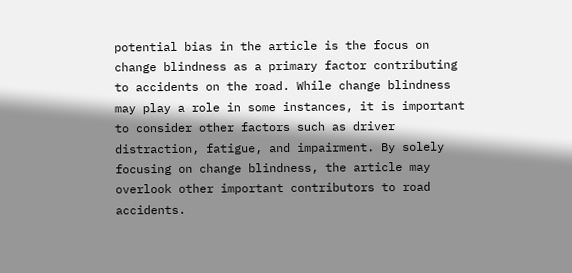potential bias in the article is the focus on change blindness as a primary factor contributing to accidents on the road. While change blindness may play a role in some instances, it is important to consider other factors such as driver distraction, fatigue, and impairment. By solely focusing on change blindness, the article may overlook other important contributors to road accidents.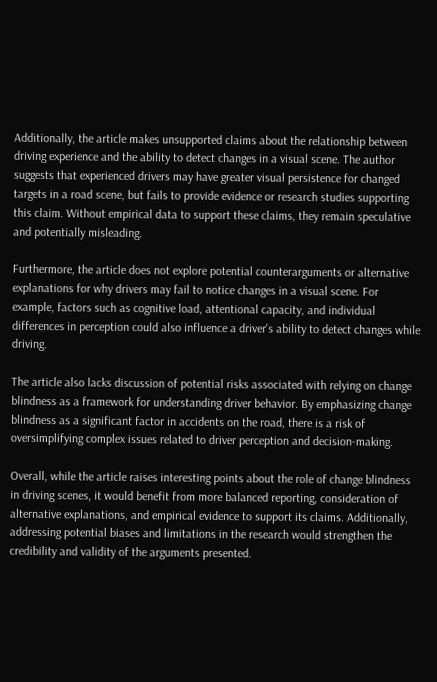Additionally, the article makes unsupported claims about the relationship between driving experience and the ability to detect changes in a visual scene. The author suggests that experienced drivers may have greater visual persistence for changed targets in a road scene, but fails to provide evidence or research studies supporting this claim. Without empirical data to support these claims, they remain speculative and potentially misleading.

Furthermore, the article does not explore potential counterarguments or alternative explanations for why drivers may fail to notice changes in a visual scene. For example, factors such as cognitive load, attentional capacity, and individual differences in perception could also influence a driver's ability to detect changes while driving.

The article also lacks discussion of potential risks associated with relying on change blindness as a framework for understanding driver behavior. By emphasizing change blindness as a significant factor in accidents on the road, there is a risk of oversimplifying complex issues related to driver perception and decision-making.

Overall, while the article raises interesting points about the role of change blindness in driving scenes, it would benefit from more balanced reporting, consideration of alternative explanations, and empirical evidence to support its claims. Additionally, addressing potential biases and limitations in the research would strengthen the credibility and validity of the arguments presented.